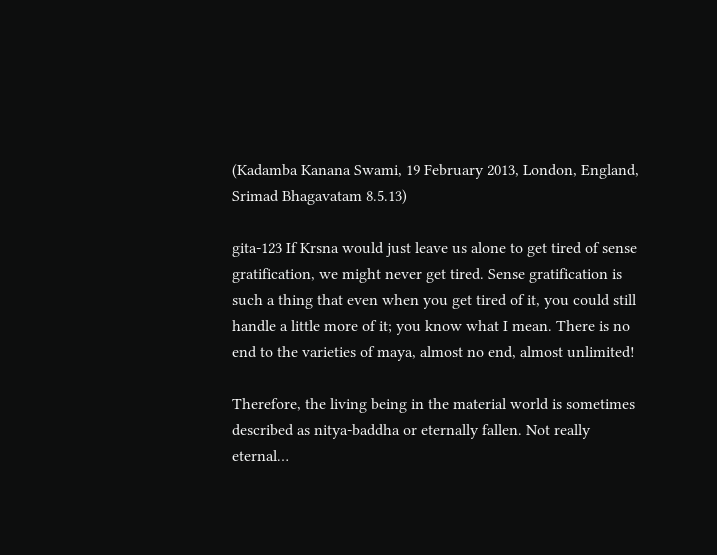(Kadamba Kanana Swami, 19 February 2013, London, England, Srimad Bhagavatam 8.5.13)

gita-123 If Krsna would just leave us alone to get tired of sense gratification, we might never get tired. Sense gratification is such a thing that even when you get tired of it, you could still handle a little more of it; you know what I mean. There is no end to the varieties of maya, almost no end, almost unlimited!

Therefore, the living being in the material world is sometimes described as nitya-baddha or eternally fallen. Not really eternal…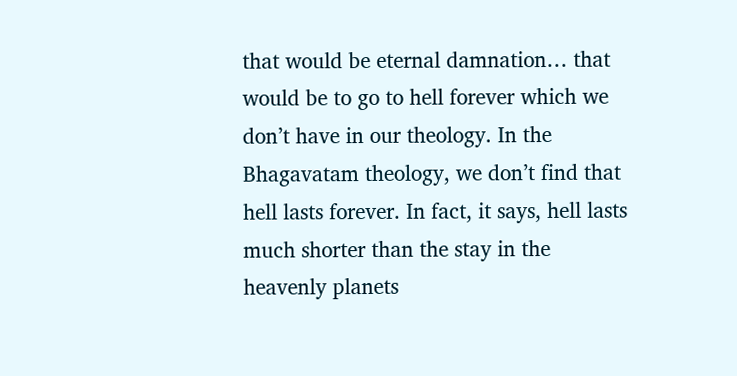that would be eternal damnation… that would be to go to hell forever which we don’t have in our theology. In the Bhagavatam theology, we don’t find that hell lasts forever. In fact, it says, hell lasts much shorter than the stay in the heavenly planets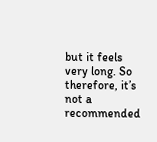but it feels very long. So therefore, it’s not a recommended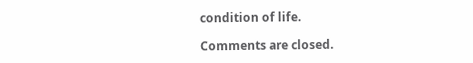condition of life.

Comments are closed.